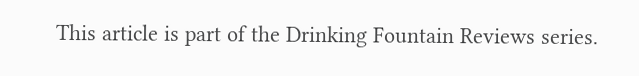This article is part of the Drinking Fountain Reviews series.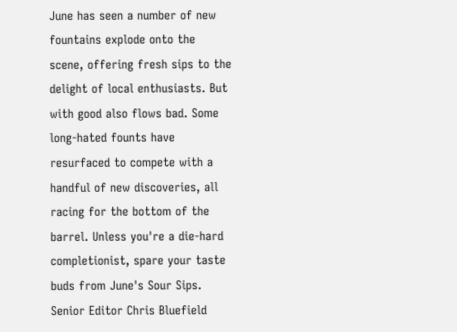June has seen a number of new fountains explode onto the scene, offering fresh sips to the delight of local enthusiasts. But with good also flows bad. Some long-hated founts have resurfaced to compete with a handful of new discoveries, all racing for the bottom of the barrel. Unless you're a die-hard completionist, spare your taste buds from June's Sour Sips. Senior Editor Chris Bluefield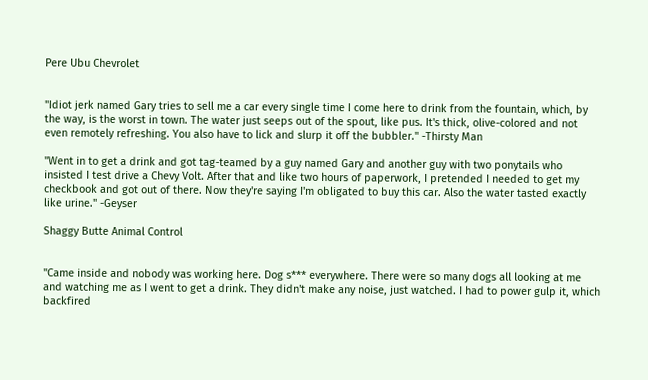Pere Ubu Chevrolet


"Idiot jerk named Gary tries to sell me a car every single time I come here to drink from the fountain, which, by the way, is the worst in town. The water just seeps out of the spout, like pus. It's thick, olive-colored and not even remotely refreshing. You also have to lick and slurp it off the bubbler." -Thirsty Man

"Went in to get a drink and got tag-teamed by a guy named Gary and another guy with two ponytails who insisted I test drive a Chevy Volt. After that and like two hours of paperwork, I pretended I needed to get my checkbook and got out of there. Now they're saying I'm obligated to buy this car. Also the water tasted exactly like urine." -Geyser

Shaggy Butte Animal Control


"Came inside and nobody was working here. Dog s*** everywhere. There were so many dogs all looking at me and watching me as I went to get a drink. They didn't make any noise, just watched. I had to power gulp it, which backfired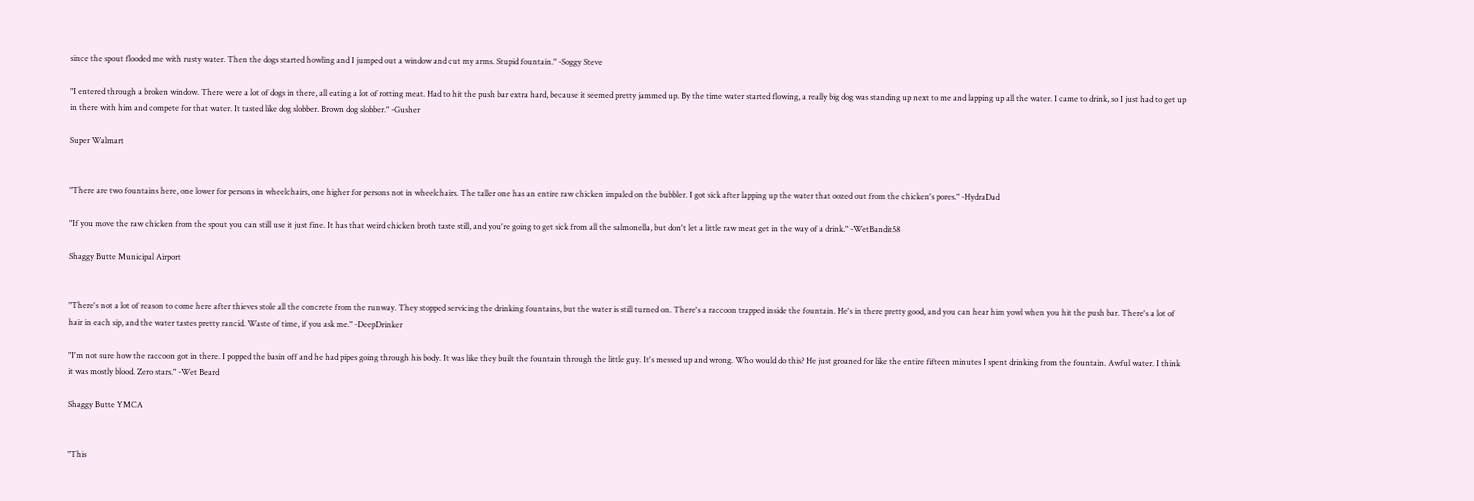since the spout flooded me with rusty water. Then the dogs started howling and I jumped out a window and cut my arms. Stupid fountain." -Soggy Steve

"I entered through a broken window. There were a lot of dogs in there, all eating a lot of rotting meat. Had to hit the push bar extra hard, because it seemed pretty jammed up. By the time water started flowing, a really big dog was standing up next to me and lapping up all the water. I came to drink, so I just had to get up in there with him and compete for that water. It tasted like dog slobber. Brown dog slobber." -Gusher

Super Walmart


"There are two fountains here, one lower for persons in wheelchairs, one higher for persons not in wheelchairs. The taller one has an entire raw chicken impaled on the bubbler. I got sick after lapping up the water that oozed out from the chicken's pores." -HydraDad

"If you move the raw chicken from the spout you can still use it just fine. It has that weird chicken broth taste still, and you're going to get sick from all the salmonella, but don't let a little raw meat get in the way of a drink." -WetBandit58

Shaggy Butte Municipal Airport


"There's not a lot of reason to come here after thieves stole all the concrete from the runway. They stopped servicing the drinking fountains, but the water is still turned on. There's a raccoon trapped inside the fountain. He's in there pretty good, and you can hear him yowl when you hit the push bar. There's a lot of hair in each sip, and the water tastes pretty rancid. Waste of time, if you ask me." -DeepDrinker

"I'm not sure how the raccoon got in there. I popped the basin off and he had pipes going through his body. It was like they built the fountain through the little guy. It's messed up and wrong. Who would do this? He just groaned for like the entire fifteen minutes I spent drinking from the fountain. Awful water. I think it was mostly blood. Zero stars." -Wet Beard

Shaggy Butte YMCA


"This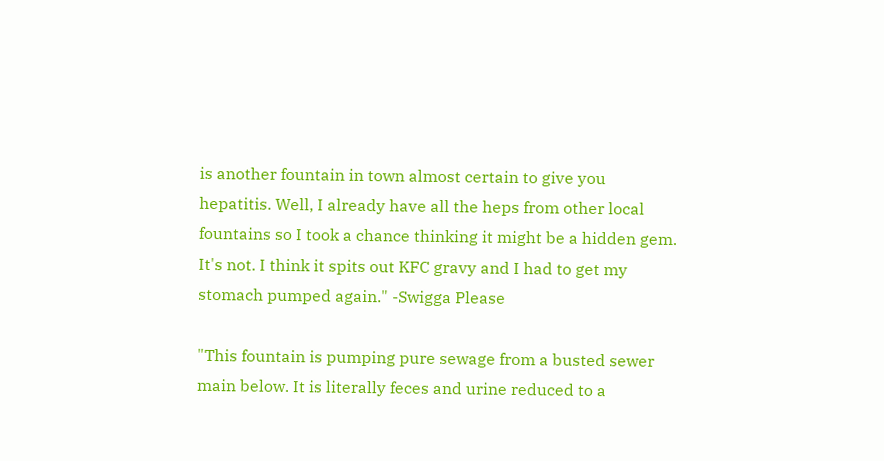is another fountain in town almost certain to give you hepatitis. Well, I already have all the heps from other local fountains so I took a chance thinking it might be a hidden gem. It's not. I think it spits out KFC gravy and I had to get my stomach pumped again." -Swigga Please

"This fountain is pumping pure sewage from a busted sewer main below. It is literally feces and urine reduced to a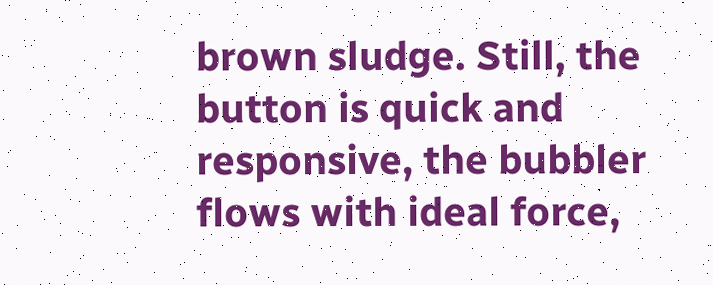brown sludge. Still, the button is quick and responsive, the bubbler flows with ideal force,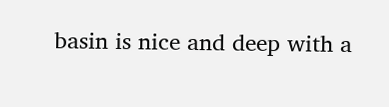basin is nice and deep with a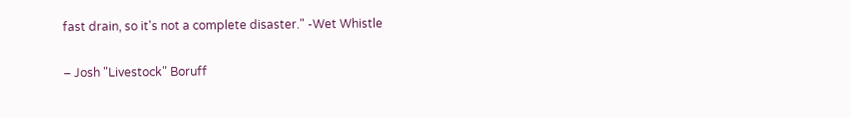fast drain, so it's not a complete disaster." -Wet Whistle

– Josh "Livestock" Boruff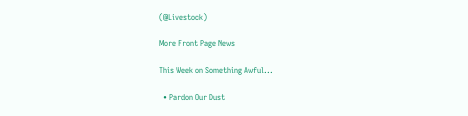(@Livestock)

More Front Page News

This Week on Something Awful...

  • Pardon Our Dust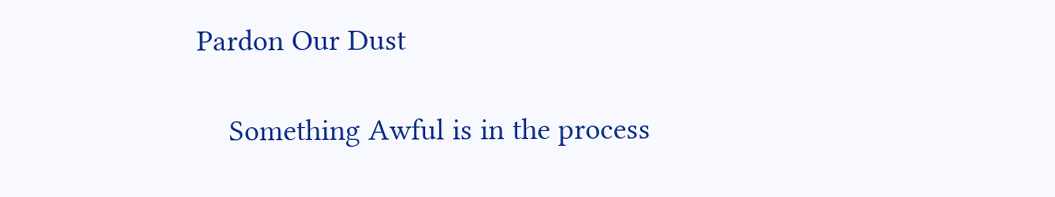Pardon Our Dust

    Something Awful is in the process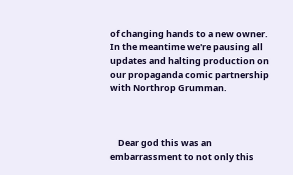of changing hands to a new owner. In the meantime we're pausing all updates and halting production on our propaganda comic partnership with Northrop Grumman.



    Dear god this was an embarrassment to not only this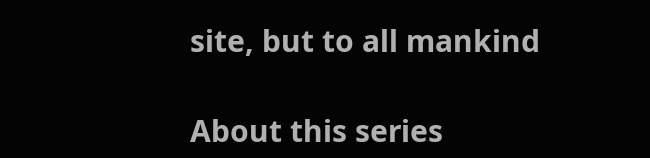site, but to all mankind

About this series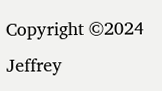Copyright ©2024 Jeffrey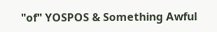"of" YOSPOS & Something Awful